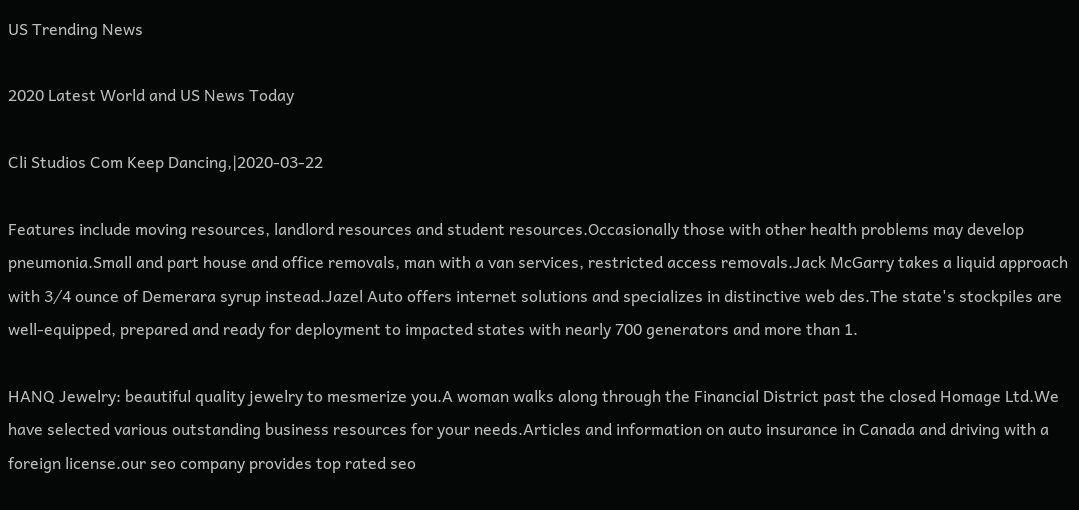US Trending News

2020 Latest World and US News Today

Cli Studios Com Keep Dancing,|2020-03-22

Features include moving resources, landlord resources and student resources.Occasionally those with other health problems may develop pneumonia.Small and part house and office removals, man with a van services, restricted access removals.Jack McGarry takes a liquid approach with 3⁄4 ounce of Demerara syrup instead.Jazel Auto offers internet solutions and specializes in distinctive web des.The state's stockpiles are well-equipped, prepared and ready for deployment to impacted states with nearly 700 generators and more than 1.

HANQ Jewelry: beautiful quality jewelry to mesmerize you.A woman walks along through the Financial District past the closed Homage Ltd.We have selected various outstanding business resources for your needs.Articles and information on auto insurance in Canada and driving with a foreign license.our seo company provides top rated seo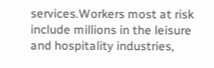services.Workers most at risk include millions in the leisure and hospitality industries,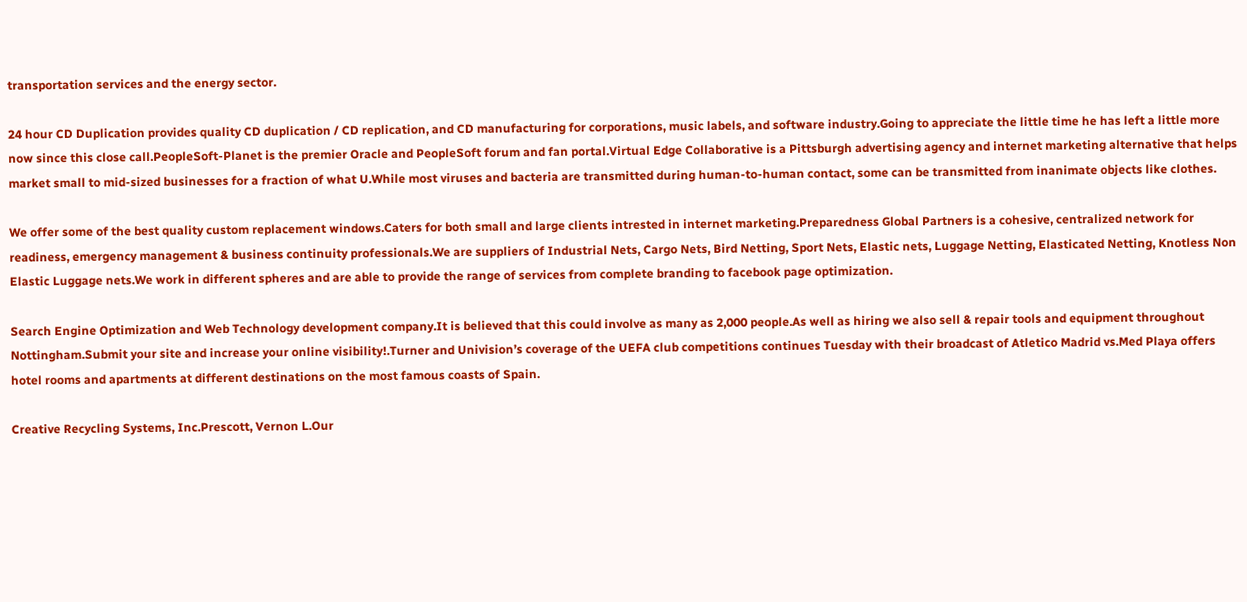transportation services and the energy sector.

24 hour CD Duplication provides quality CD duplication / CD replication, and CD manufacturing for corporations, music labels, and software industry.Going to appreciate the little time he has left a little more now since this close call.PeopleSoft-Planet is the premier Oracle and PeopleSoft forum and fan portal.Virtual Edge Collaborative is a Pittsburgh advertising agency and internet marketing alternative that helps market small to mid-sized businesses for a fraction of what U.While most viruses and bacteria are transmitted during human-to-human contact, some can be transmitted from inanimate objects like clothes.

We offer some of the best quality custom replacement windows.Caters for both small and large clients intrested in internet marketing.Preparedness Global Partners is a cohesive, centralized network for readiness, emergency management & business continuity professionals.We are suppliers of Industrial Nets, Cargo Nets, Bird Netting, Sport Nets, Elastic nets, Luggage Netting, Elasticated Netting, Knotless Non Elastic Luggage nets.We work in different spheres and are able to provide the range of services from complete branding to facebook page optimization.

Search Engine Optimization and Web Technology development company.It is believed that this could involve as many as 2,000 people.As well as hiring we also sell & repair tools and equipment throughout Nottingham.Submit your site and increase your online visibility!.Turner and Univision’s coverage of the UEFA club competitions continues Tuesday with their broadcast of Atletico Madrid vs.Med Playa offers hotel rooms and apartments at different destinations on the most famous coasts of Spain.

Creative Recycling Systems, Inc.Prescott, Vernon L.Our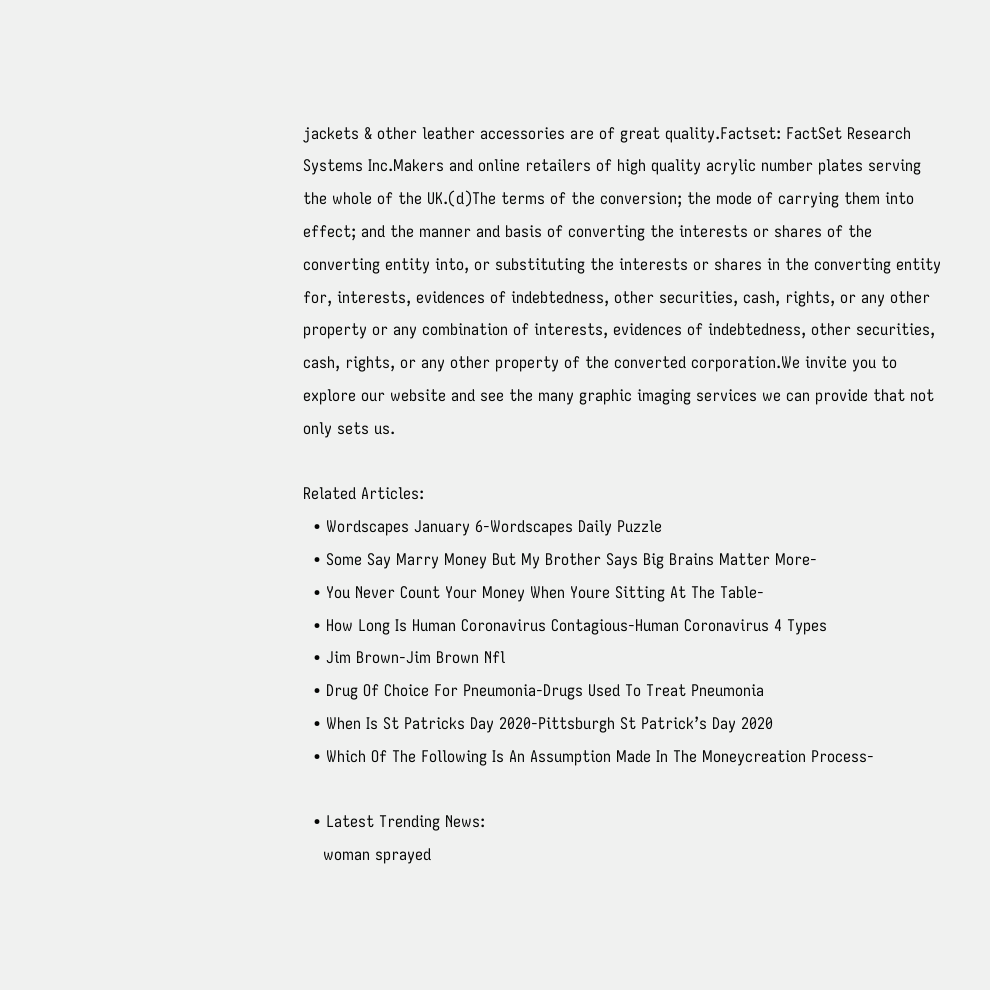jackets & other leather accessories are of great quality.Factset: FactSet Research Systems Inc.Makers and online retailers of high quality acrylic number plates serving the whole of the UK.(d)The terms of the conversion; the mode of carrying them into effect; and the manner and basis of converting the interests or shares of the converting entity into, or substituting the interests or shares in the converting entity for, interests, evidences of indebtedness, other securities, cash, rights, or any other property or any combination of interests, evidences of indebtedness, other securities, cash, rights, or any other property of the converted corporation.We invite you to explore our website and see the many graphic imaging services we can provide that not only sets us.

Related Articles:
  • Wordscapes January 6-Wordscapes Daily Puzzle
  • Some Say Marry Money But My Brother Says Big Brains Matter More-
  • You Never Count Your Money When Youre Sitting At The Table-
  • How Long Is Human Coronavirus Contagious-Human Coronavirus 4 Types
  • Jim Brown-Jim Brown Nfl
  • Drug Of Choice For Pneumonia-Drugs Used To Treat Pneumonia
  • When Is St Patricks Day 2020-Pittsburgh St Patrick’s Day 2020
  • Which Of The Following Is An Assumption Made In The Moneycreation Process-

  • Latest Trending News:
    woman sprayed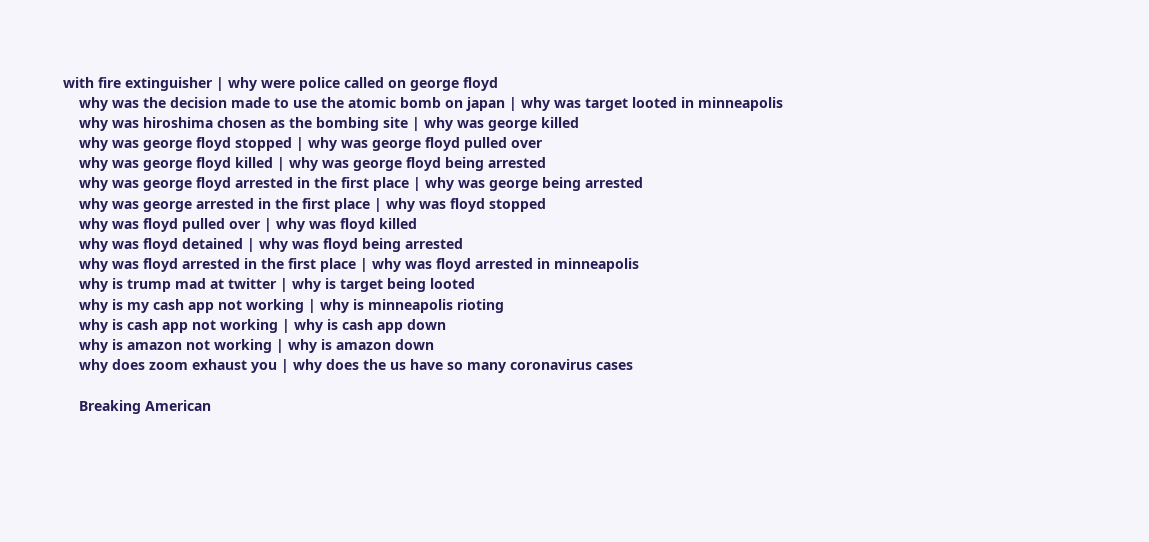with fire extinguisher | why were police called on george floyd
    why was the decision made to use the atomic bomb on japan | why was target looted in minneapolis
    why was hiroshima chosen as the bombing site | why was george killed
    why was george floyd stopped | why was george floyd pulled over
    why was george floyd killed | why was george floyd being arrested
    why was george floyd arrested in the first place | why was george being arrested
    why was george arrested in the first place | why was floyd stopped
    why was floyd pulled over | why was floyd killed
    why was floyd detained | why was floyd being arrested
    why was floyd arrested in the first place | why was floyd arrested in minneapolis
    why is trump mad at twitter | why is target being looted
    why is my cash app not working | why is minneapolis rioting
    why is cash app not working | why is cash app down
    why is amazon not working | why is amazon down
    why does zoom exhaust you | why does the us have so many coronavirus cases

    Breaking American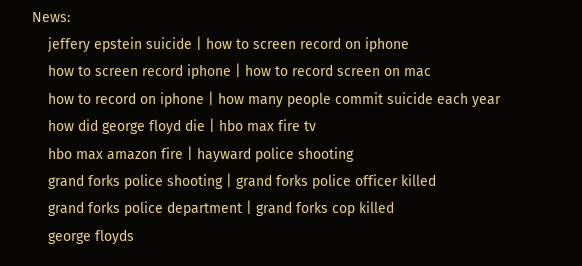News:
    jeffery epstein suicide | how to screen record on iphone
    how to screen record iphone | how to record screen on mac
    how to record on iphone | how many people commit suicide each year
    how did george floyd die | hbo max fire tv
    hbo max amazon fire | hayward police shooting
    grand forks police shooting | grand forks police officer killed
    grand forks police department | grand forks cop killed
    george floyds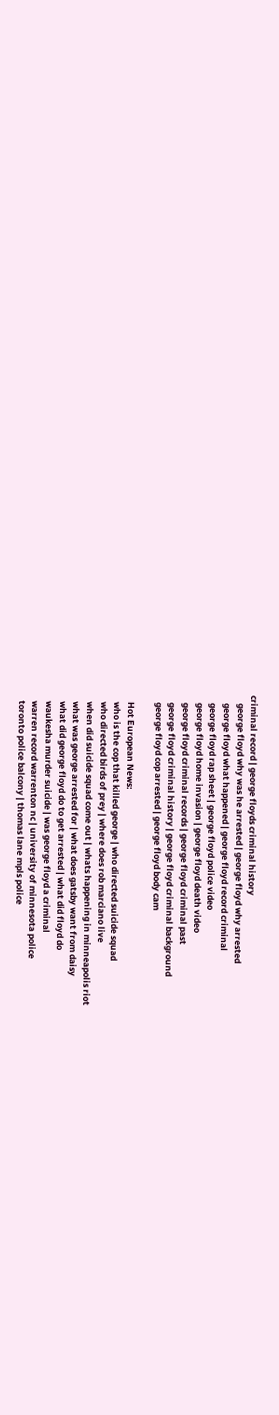criminal record | george floyds criminal history
    george floyd why was he arrested | george floyd why arrested
    george floyd what happened | george floyd record criminal
    george floyd rap sheet | george floyd police video
    george floyd home invasion | george floyd death video
    george floyd criminal records | george floyd criminal past
    george floyd criminal history | george floyd criminal background
    george floyd cop arrested | george floyd body cam

    Hot European News:
    who is the cop that killed george | who directed suicide squad
    who directed birds of prey | where does rob marciano live
    when did suicide squad come out | whats happening in minneapolis riot
    what was george arrested for | what does gatsby want from daisy
    what did george floyd do to get arrested | what did floyd do
    waukesha murder suicide | was george floyd a criminal
    warren record warrenton nc | university of minnesota police
    toronto police balcony | thomas lane mpls police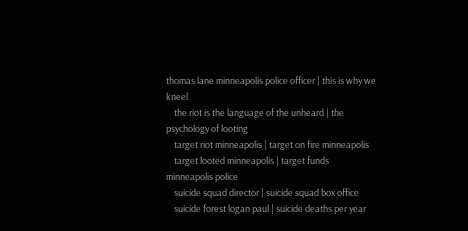thomas lane minneapolis police officer | this is why we kneel
    the riot is the language of the unheard | the psychology of looting
    target riot minneapolis | target on fire minneapolis
    target looted minneapolis | target funds minneapolis police
    suicide squad director | suicide squad box office
    suicide forest logan paul | suicide deaths per year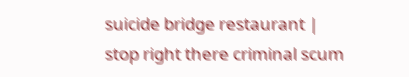suicide bridge restaurant | stop right there criminal scum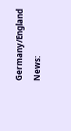Germany/England News: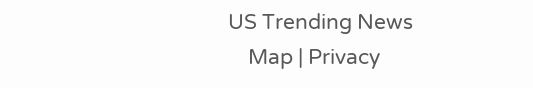US Trending News
    Map | Privacy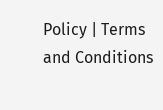Policy | Terms and Conditions